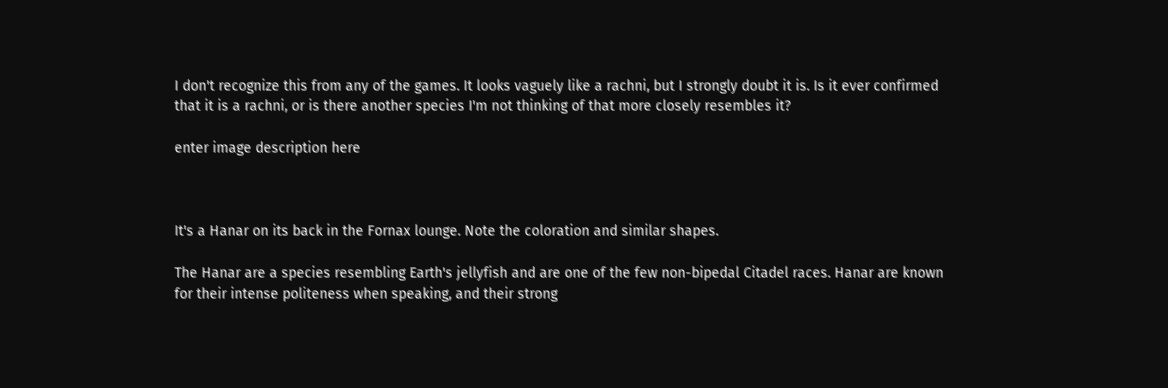I don't recognize this from any of the games. It looks vaguely like a rachni, but I strongly doubt it is. Is it ever confirmed that it is a rachni, or is there another species I'm not thinking of that more closely resembles it?

enter image description here



It's a Hanar on its back in the Fornax lounge. Note the coloration and similar shapes.

The Hanar are a species resembling Earth's jellyfish and are one of the few non-bipedal Citadel races. Hanar are known for their intense politeness when speaking, and their strong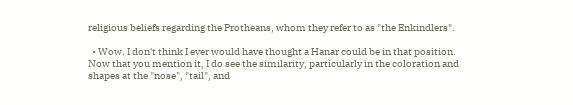religious beliefs regarding the Protheans, whom they refer to as "the Enkindlers".

  • Wow. I don't think I ever would have thought a Hanar could be in that position. Now that you mention it, I do see the similarity, particularly in the coloration and shapes at the "nose", "tail", and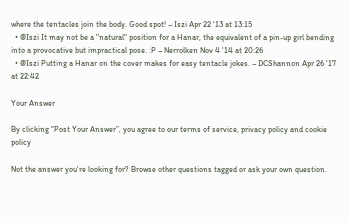where the tentacles join the body. Good spot! – Iszi Apr 22 '13 at 13:15
  • @Iszi It may not be a "natural" position for a Hanar, the equivalent of a pin-up girl bending into a provocative but impractical pose. :P – Nerrolken Nov 4 '14 at 20:26
  • @Iszi Putting a Hanar on the cover makes for easy tentacle jokes. – DCShannon Apr 26 '17 at 22:42

Your Answer

By clicking “Post Your Answer”, you agree to our terms of service, privacy policy and cookie policy

Not the answer you're looking for? Browse other questions tagged or ask your own question.